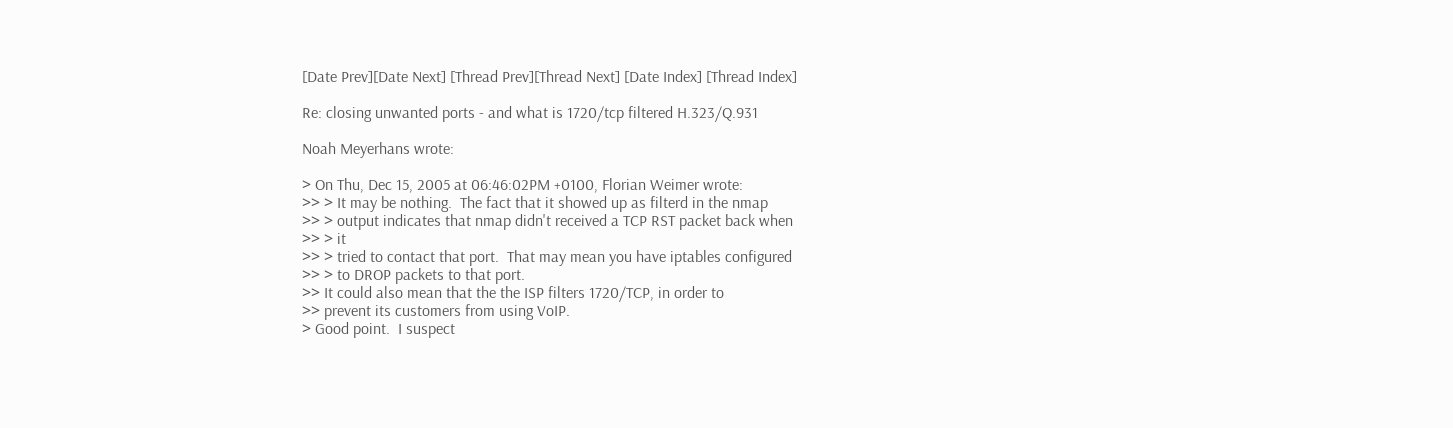[Date Prev][Date Next] [Thread Prev][Thread Next] [Date Index] [Thread Index]

Re: closing unwanted ports - and what is 1720/tcp filtered H.323/Q.931

Noah Meyerhans wrote:

> On Thu, Dec 15, 2005 at 06:46:02PM +0100, Florian Weimer wrote:
>> > It may be nothing.  The fact that it showed up as filterd in the nmap
>> > output indicates that nmap didn't received a TCP RST packet back when
>> > it
>> > tried to contact that port.  That may mean you have iptables configured
>> > to DROP packets to that port.
>> It could also mean that the the ISP filters 1720/TCP, in order to
>> prevent its customers from using VoIP.
> Good point.  I suspect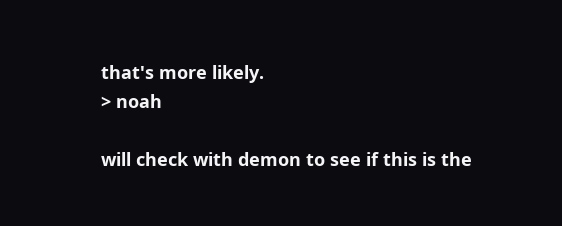that's more likely.
> noah

will check with demon to see if this is the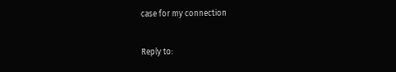case for my connection

Reply to: